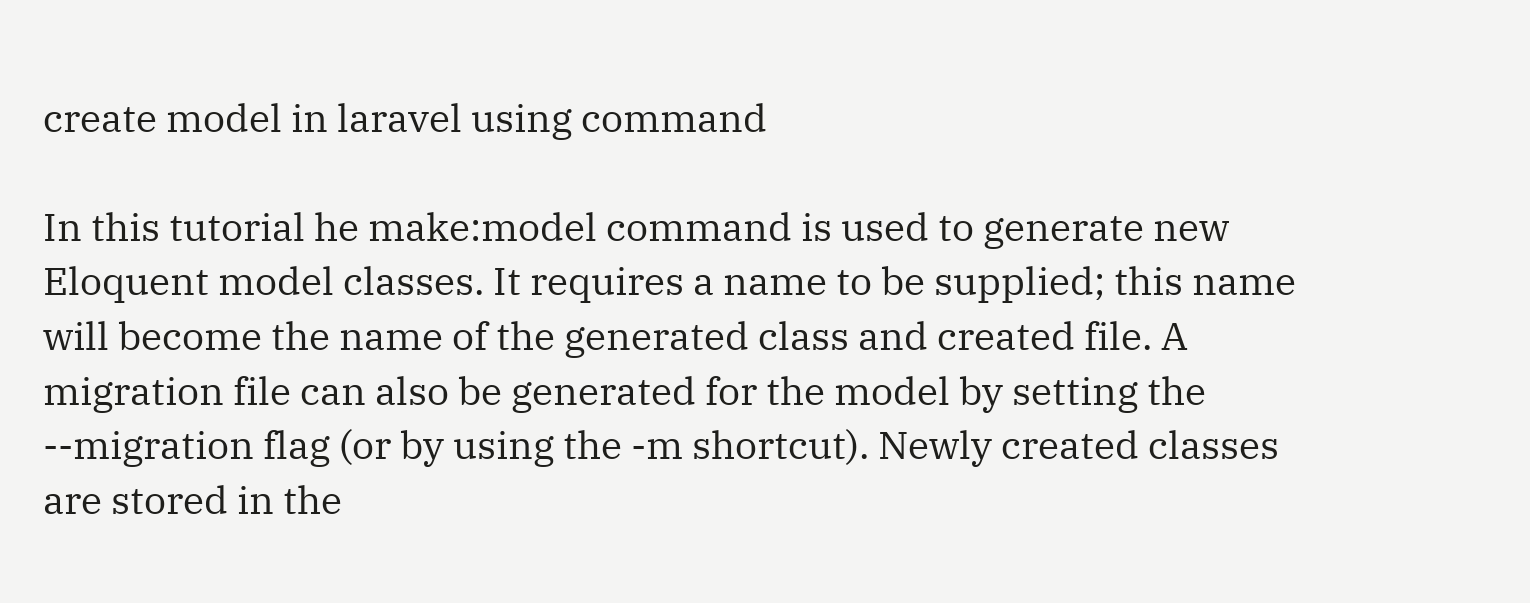create model in laravel using command

In this tutorial he make:model command is used to generate new Eloquent model classes. It requires a name to be supplied; this name will become the name of the generated class and created file. A migration file can also be generated for the model by setting the --migration flag (or by using the -m shortcut). Newly created classes are stored in the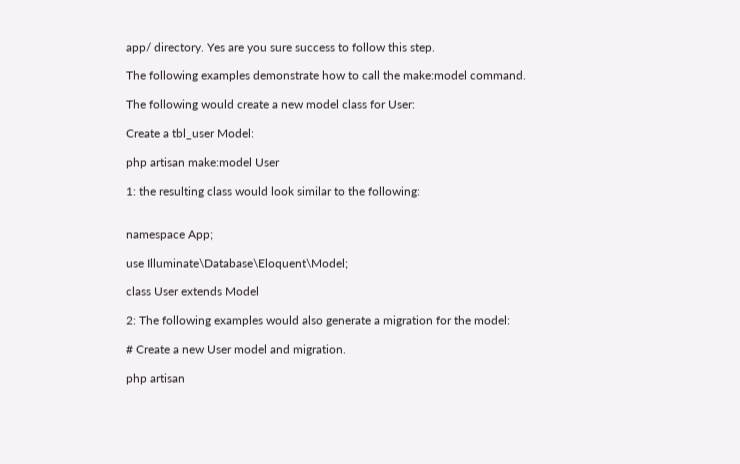app/ directory. Yes are you sure success to follow this step.

The following examples demonstrate how to call the make:model command.

The following would create a new model class for User:

Create a tbl_user Model:

php artisan make:model User

1: the resulting class would look similar to the following:


namespace App;

use Illuminate\Database\Eloquent\Model;

class User extends Model

2: The following examples would also generate a migration for the model:

# Create a new User model and migration.

php artisan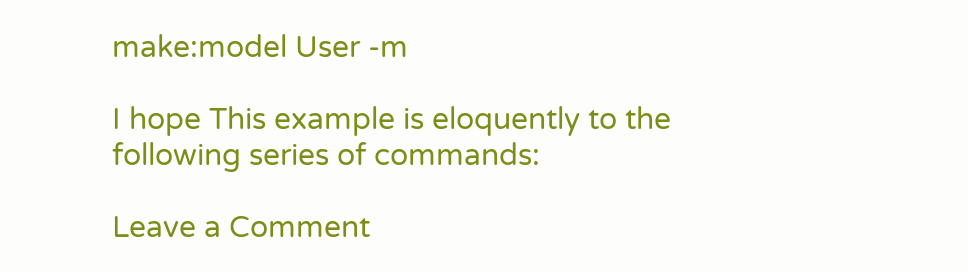make:model User -m

I hope This example is eloquently to the following series of commands:

Leave a Comment